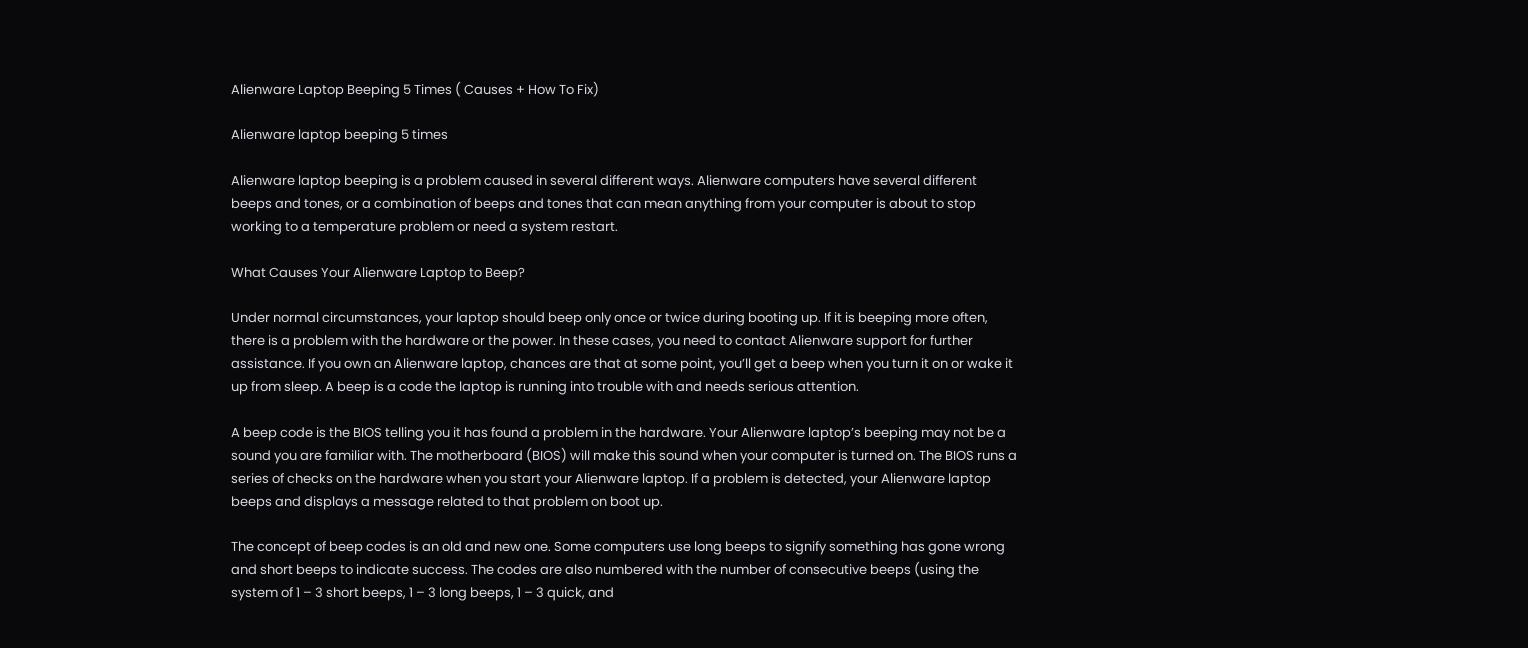Alienware Laptop Beeping 5 Times ( Causes + How To Fix)

Alienware laptop beeping 5 times

Alienware laptop beeping is a problem caused in several different ways. Alienware computers have several different beeps and tones, or a combination of beeps and tones that can mean anything from your computer is about to stop working to a temperature problem or need a system restart.

What Causes Your Alienware Laptop to Beep?

Under normal circumstances, your laptop should beep only once or twice during booting up. If it is beeping more often, there is a problem with the hardware or the power. In these cases, you need to contact Alienware support for further assistance. If you own an Alienware laptop, chances are that at some point, you’ll get a beep when you turn it on or wake it up from sleep. A beep is a code the laptop is running into trouble with and needs serious attention.

A beep code is the BIOS telling you it has found a problem in the hardware. Your Alienware laptop’s beeping may not be a sound you are familiar with. The motherboard (BIOS) will make this sound when your computer is turned on. The BIOS runs a series of checks on the hardware when you start your Alienware laptop. If a problem is detected, your Alienware laptop beeps and displays a message related to that problem on boot up.

The concept of beep codes is an old and new one. Some computers use long beeps to signify something has gone wrong and short beeps to indicate success. The codes are also numbered with the number of consecutive beeps (using the system of 1 – 3 short beeps, 1 – 3 long beeps, 1 – 3 quick, and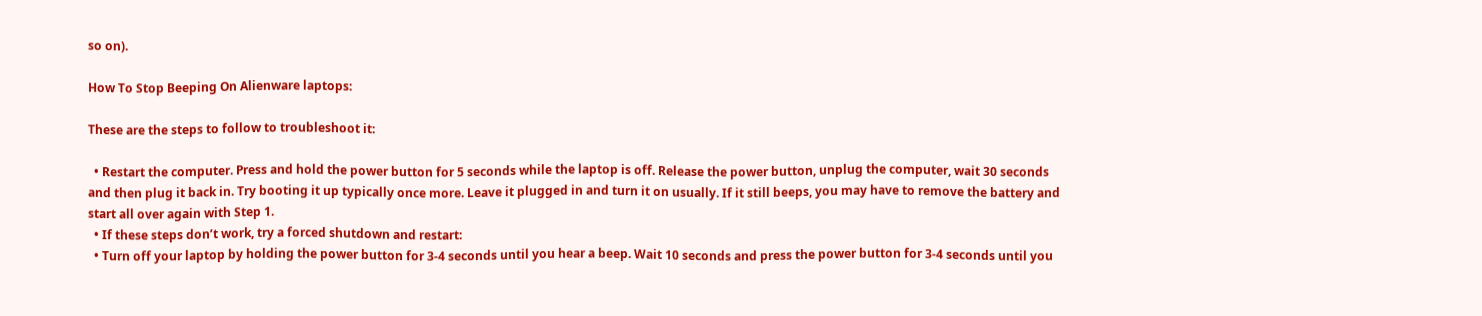so on).

How To Stop Beeping On Alienware laptops:

These are the steps to follow to troubleshoot it:

  • Restart the computer. Press and hold the power button for 5 seconds while the laptop is off. Release the power button, unplug the computer, wait 30 seconds and then plug it back in. Try booting it up typically once more. Leave it plugged in and turn it on usually. If it still beeps, you may have to remove the battery and start all over again with Step 1.
  • If these steps don’t work, try a forced shutdown and restart:
  • Turn off your laptop by holding the power button for 3-4 seconds until you hear a beep. Wait 10 seconds and press the power button for 3-4 seconds until you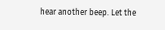hear another beep. Let the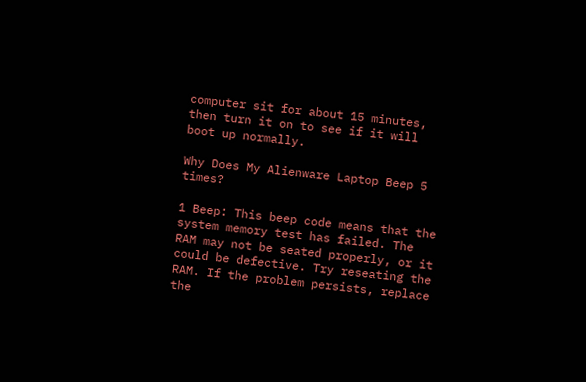computer sit for about 15 minutes, then turn it on to see if it will boot up normally.

Why Does My Alienware Laptop Beep 5 times?

1 Beep: This beep code means that the system memory test has failed. The RAM may not be seated properly, or it could be defective. Try reseating the RAM. If the problem persists, replace the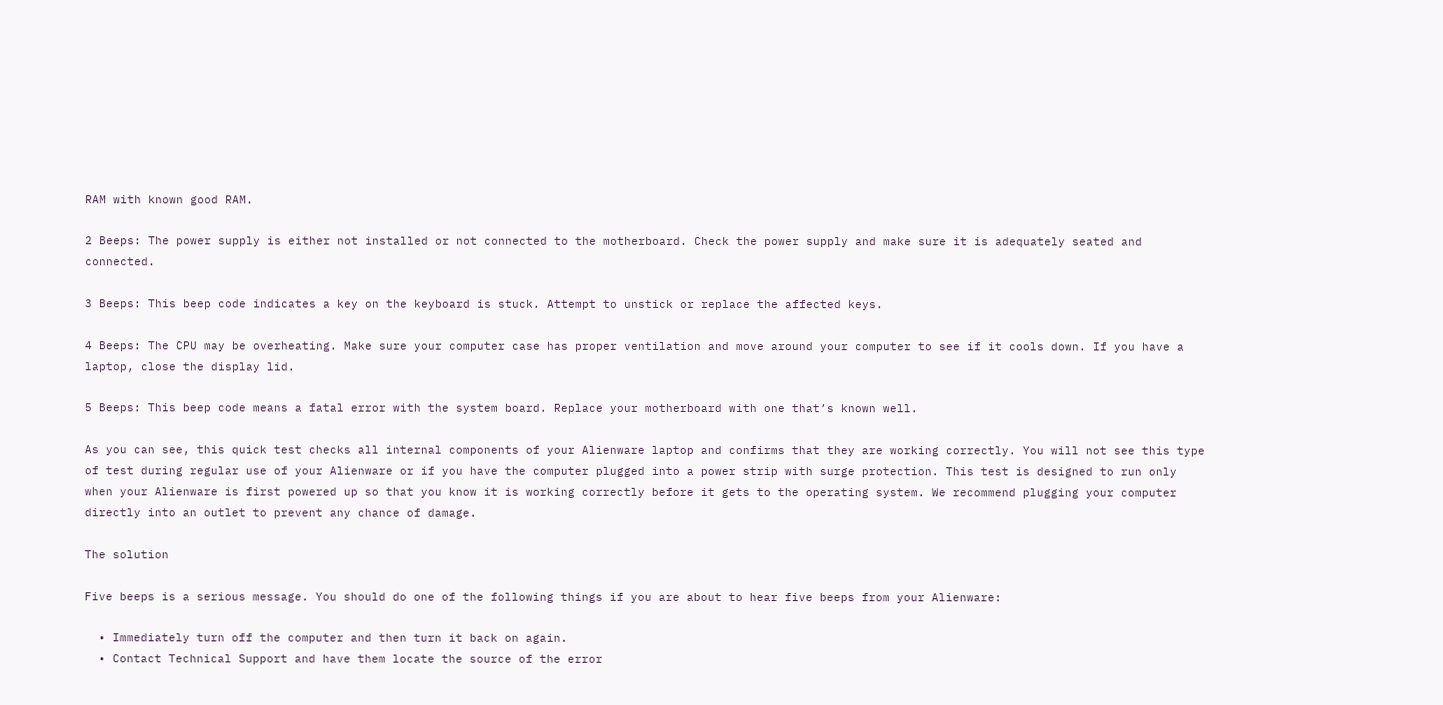RAM with known good RAM.

2 Beeps: The power supply is either not installed or not connected to the motherboard. Check the power supply and make sure it is adequately seated and connected.

3 Beeps: This beep code indicates a key on the keyboard is stuck. Attempt to unstick or replace the affected keys.

4 Beeps: The CPU may be overheating. Make sure your computer case has proper ventilation and move around your computer to see if it cools down. If you have a laptop, close the display lid.

5 Beeps: This beep code means a fatal error with the system board. Replace your motherboard with one that’s known well.

As you can see, this quick test checks all internal components of your Alienware laptop and confirms that they are working correctly. You will not see this type of test during regular use of your Alienware or if you have the computer plugged into a power strip with surge protection. This test is designed to run only when your Alienware is first powered up so that you know it is working correctly before it gets to the operating system. We recommend plugging your computer directly into an outlet to prevent any chance of damage.

The solution

Five beeps is a serious message. You should do one of the following things if you are about to hear five beeps from your Alienware:

  • Immediately turn off the computer and then turn it back on again.
  • Contact Technical Support and have them locate the source of the error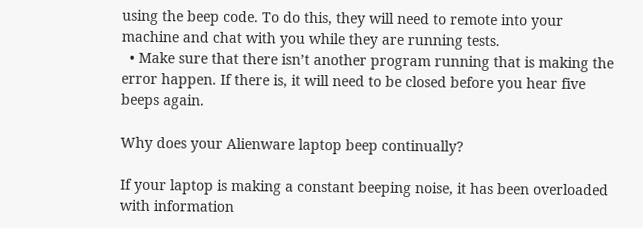using the beep code. To do this, they will need to remote into your machine and chat with you while they are running tests.
  • Make sure that there isn’t another program running that is making the error happen. If there is, it will need to be closed before you hear five beeps again.

Why does your Alienware laptop beep continually?

If your laptop is making a constant beeping noise, it has been overloaded with information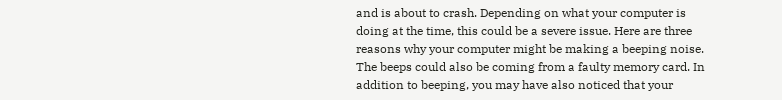and is about to crash. Depending on what your computer is doing at the time, this could be a severe issue. Here are three reasons why your computer might be making a beeping noise. The beeps could also be coming from a faulty memory card. In addition to beeping, you may have also noticed that your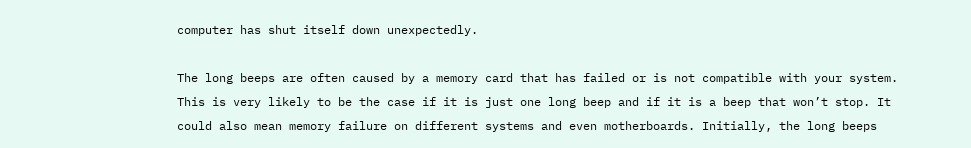computer has shut itself down unexpectedly.

The long beeps are often caused by a memory card that has failed or is not compatible with your system. This is very likely to be the case if it is just one long beep and if it is a beep that won’t stop. It could also mean memory failure on different systems and even motherboards. Initially, the long beeps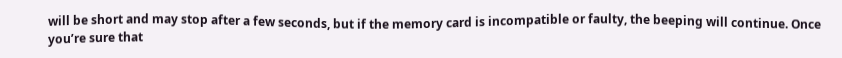will be short and may stop after a few seconds, but if the memory card is incompatible or faulty, the beeping will continue. Once you’re sure that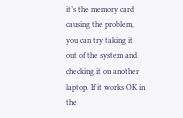it’s the memory card causing the problem, you can try taking it out of the system and checking it on another laptop. If it works OK in the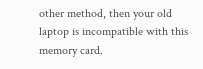other method, then your old laptop is incompatible with this memory card.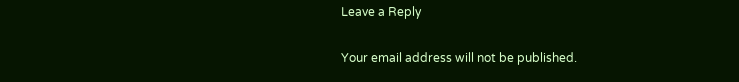Leave a Reply

Your email address will not be published.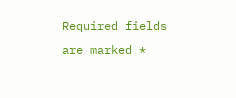Required fields are marked *